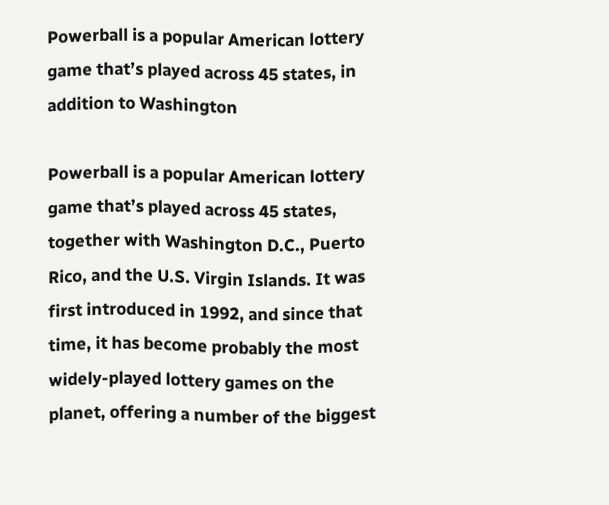Powerball is a popular American lottery game that’s played across 45 states, in addition to Washington

Powerball is a popular American lottery game that’s played across 45 states, together with Washington D.C., Puerto Rico, and the U.S. Virgin Islands. It was first introduced in 1992, and since that time, it has become probably the most widely-played lottery games on the planet, offering a number of the biggest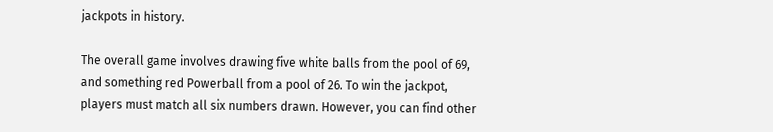jackpots in history.

The overall game involves drawing five white balls from the pool of 69, and something red Powerball from a pool of 26. To win the jackpot, players must match all six numbers drawn. However, you can find other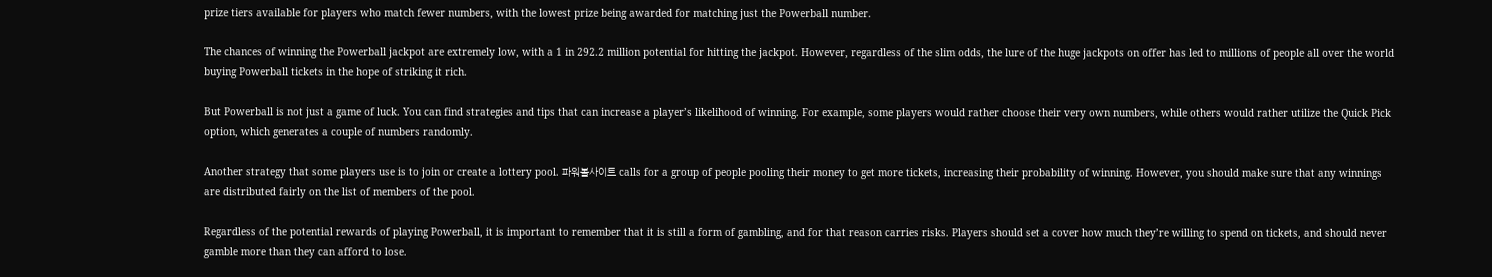prize tiers available for players who match fewer numbers, with the lowest prize being awarded for matching just the Powerball number.

The chances of winning the Powerball jackpot are extremely low, with a 1 in 292.2 million potential for hitting the jackpot. However, regardless of the slim odds, the lure of the huge jackpots on offer has led to millions of people all over the world buying Powerball tickets in the hope of striking it rich.

But Powerball is not just a game of luck. You can find strategies and tips that can increase a player’s likelihood of winning. For example, some players would rather choose their very own numbers, while others would rather utilize the Quick Pick option, which generates a couple of numbers randomly.

Another strategy that some players use is to join or create a lottery pool. 파워볼사이트 calls for a group of people pooling their money to get more tickets, increasing their probability of winning. However, you should make sure that any winnings are distributed fairly on the list of members of the pool.

Regardless of the potential rewards of playing Powerball, it is important to remember that it is still a form of gambling, and for that reason carries risks. Players should set a cover how much they’re willing to spend on tickets, and should never gamble more than they can afford to lose.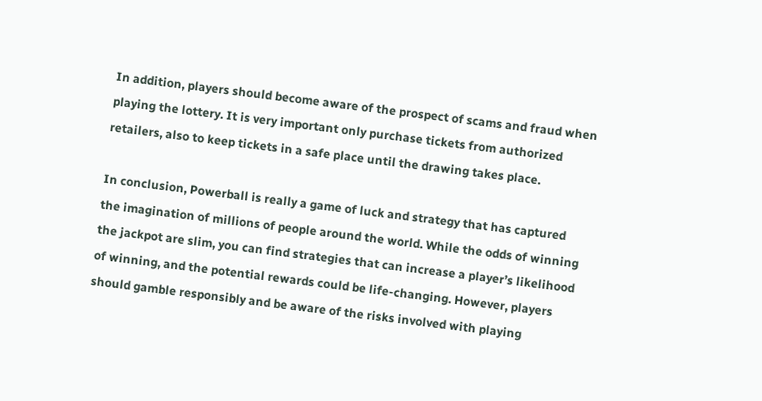In addition, players should become aware of the prospect of scams and fraud when playing the lottery. It is very important only purchase tickets from authorized retailers, also to keep tickets in a safe place until the drawing takes place.

In conclusion, Powerball is really a game of luck and strategy that has captured the imagination of millions of people around the world. While the odds of winning the jackpot are slim, you can find strategies that can increase a player’s likelihood of winning, and the potential rewards could be life-changing. However, players should gamble responsibly and be aware of the risks involved with playing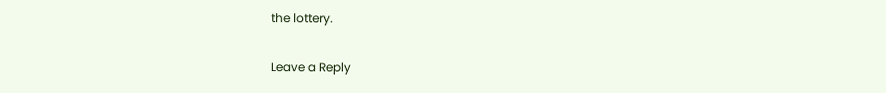the lottery.

Leave a Reply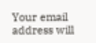Your email address will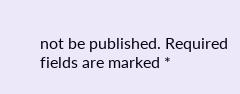not be published. Required fields are marked *